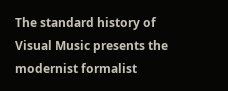The standard history of Visual Music presents the modernist formalist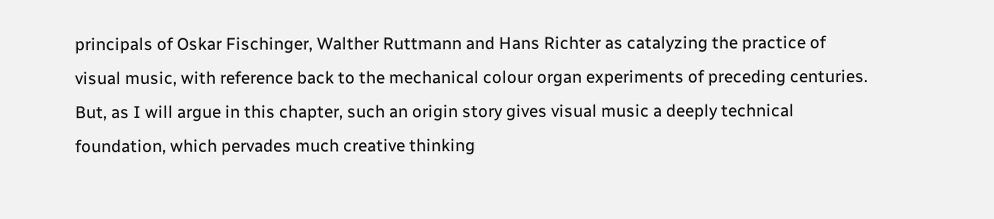principals of Oskar Fischinger, Walther Ruttmann and Hans Richter as catalyzing the practice of visual music, with reference back to the mechanical colour organ experiments of preceding centuries. But, as I will argue in this chapter, such an origin story gives visual music a deeply technical foundation, which pervades much creative thinking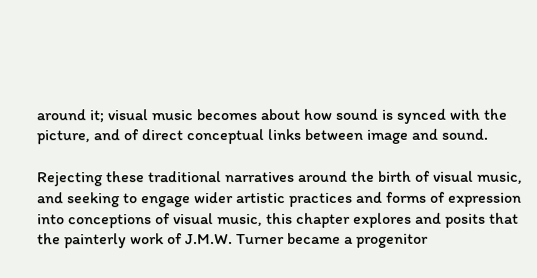around it; visual music becomes about how sound is synced with the picture, and of direct conceptual links between image and sound.

Rejecting these traditional narratives around the birth of visual music, and seeking to engage wider artistic practices and forms of expression into conceptions of visual music, this chapter explores and posits that the painterly work of J.M.W. Turner became a progenitor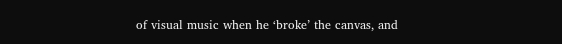of visual music when he ‘broke’ the canvas, and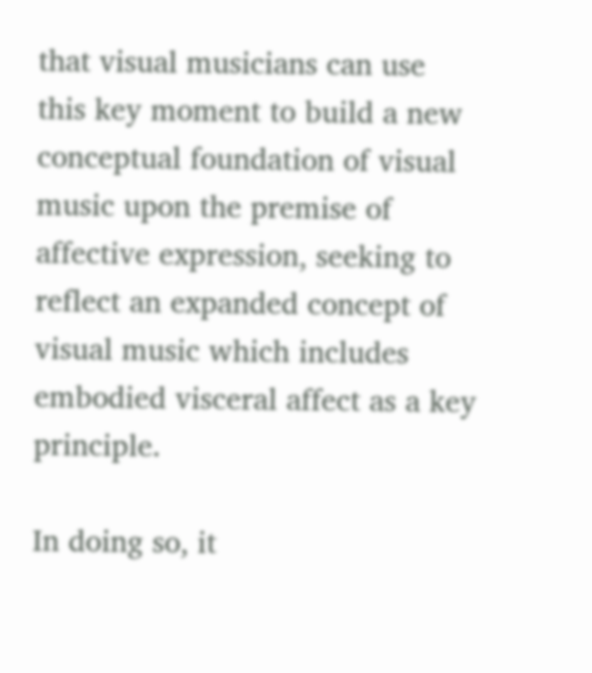that visual musicians can use this key moment to build a new conceptual foundation of visual music upon the premise of affective expression, seeking to reflect an expanded concept of visual music which includes embodied visceral affect as a key principle.

In doing so, it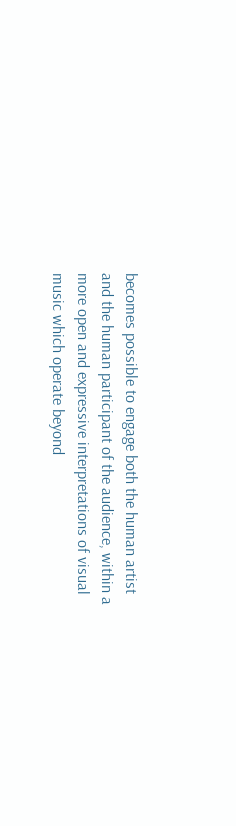becomes possible to engage both the human artist and the human participant of the audience, within a more open and expressive interpretations of visual music which operate beyond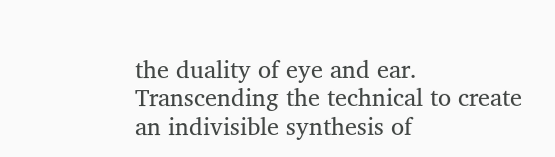the duality of eye and ear. Transcending the technical to create an indivisible synthesis of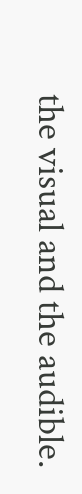the visual and the audible.